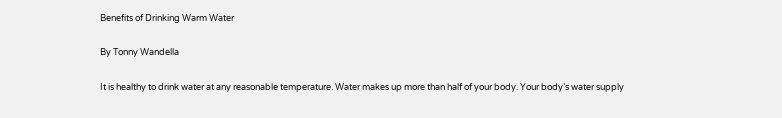Benefits of Drinking Warm Water

By Tonny Wandella

It is healthy to drink water at any reasonable temperature. Water makes up more than half of your body. Your body’s water supply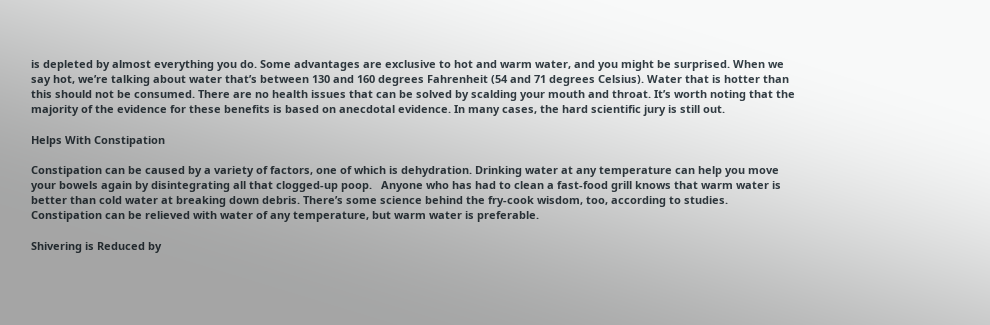is depleted by almost everything you do. Some advantages are exclusive to hot and warm water, and you might be surprised. When we say hot, we’re talking about water that’s between 130 and 160 degrees Fahrenheit (54 and 71 degrees Celsius). Water that is hotter than this should not be consumed. There are no health issues that can be solved by scalding your mouth and throat. It’s worth noting that the majority of the evidence for these benefits is based on anecdotal evidence. In many cases, the hard scientific jury is still out.

Helps With Constipation

Constipation can be caused by a variety of factors, one of which is dehydration. Drinking water at any temperature can help you move your bowels again by disintegrating all that clogged-up poop.   Anyone who has had to clean a fast-food grill knows that warm water is better than cold water at breaking down debris. There’s some science behind the fry-cook wisdom, too, according to studies. Constipation can be relieved with water of any temperature, but warm water is preferable.

Shivering is Reduced by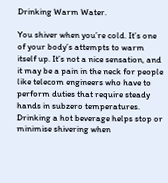Drinking Warm Water.

You shiver when you’re cold. It’s one of your body’s attempts to warm itself up. It’s not a nice sensation, and it may be a pain in the neck for people like telecom engineers who have to perform duties that require steady hands in subzero temperatures. Drinking a hot beverage helps stop or minimise shivering when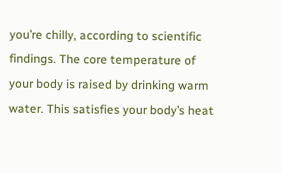you’re chilly, according to scientific findings. The core temperature of your body is raised by drinking warm water. This satisfies your body’s heat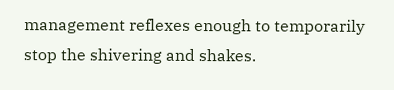management reflexes enough to temporarily stop the shivering and shakes.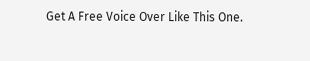Get A Free Voice Over Like This One.